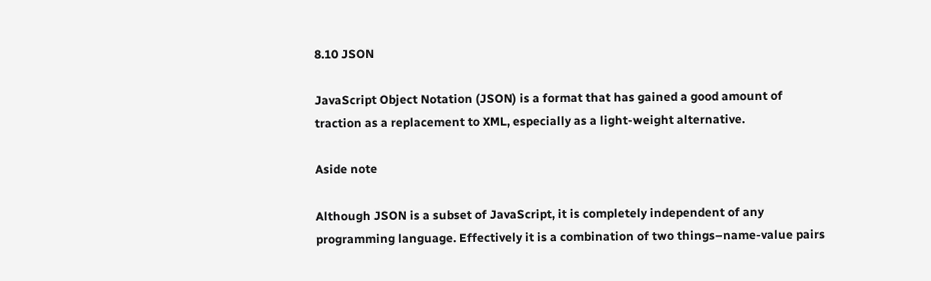8.10 JSON

JavaScript Object Notation (JSON) is a format that has gained a good amount of traction as a replacement to XML, especially as a light-weight alternative.

Aside note

Although JSON is a subset of JavaScript, it is completely independent of any programming language. Effectively it is a combination of two things–name-value pairs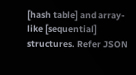[hash table] and array-like [sequential] structures. Refer JSON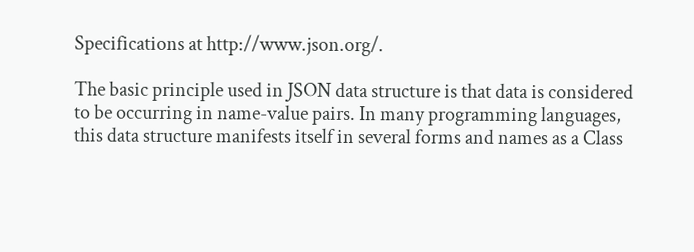Specifications at http://www.json.org/.

The basic principle used in JSON data structure is that data is considered to be occurring in name-value pairs. In many programming languages, this data structure manifests itself in several forms and names as a Class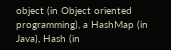object (in Object oriented programming), a HashMap (in Java), Hash (in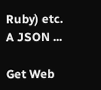Ruby) etc. A JSON ...

Get Web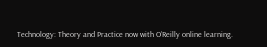Technology: Theory and Practice now with O’Reilly online learning.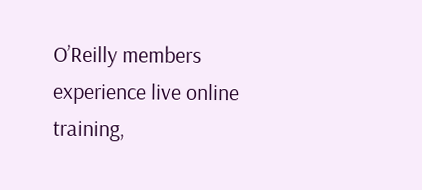O’Reilly members experience live online training,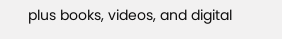plus books, videos, and digital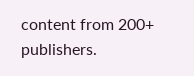content from 200+ publishers.